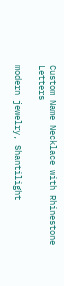Custom Name Necklace with Rhinestone Letters

modern jewelry, Shantilight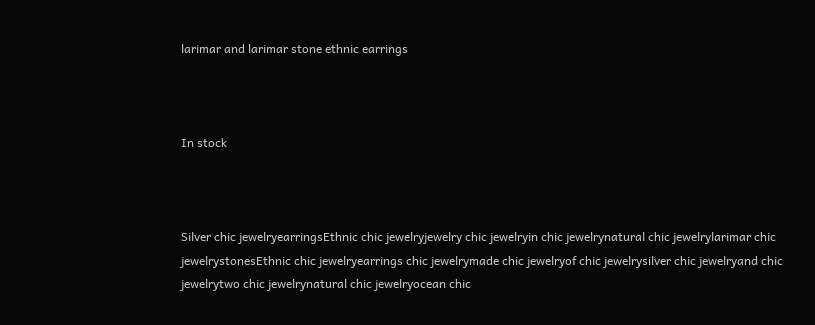larimar and larimar stone ethnic earrings



In stock



Silver chic jewelryearringsEthnic chic jewelryjewelry chic jewelryin chic jewelrynatural chic jewelrylarimar chic jewelrystonesEthnic chic jewelryearrings chic jewelrymade chic jewelryof chic jewelrysilver chic jewelryand chic jewelrytwo chic jewelrynatural chic jewelryocean chic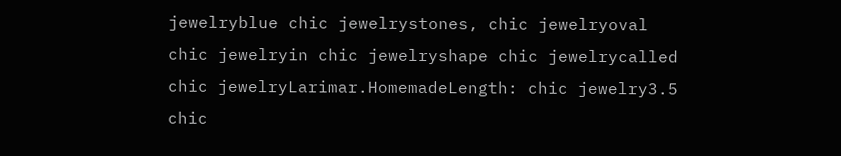jewelryblue chic jewelrystones, chic jewelryoval chic jewelryin chic jewelryshape chic jewelrycalled chic jewelryLarimar.HomemadeLength: chic jewelry3.5 chic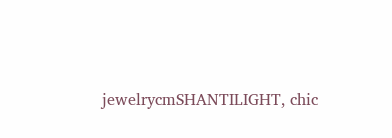jewelrycmSHANTILIGHT, chic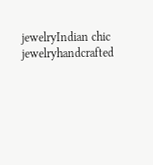jewelryIndian chic jewelryhandcrafted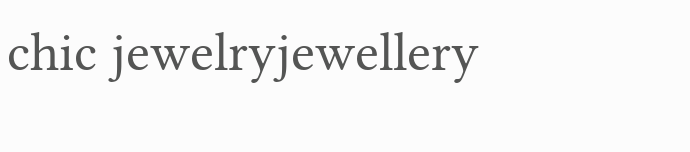chic jewelryjewellery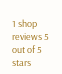1 shop reviews 5 out of 5 stars